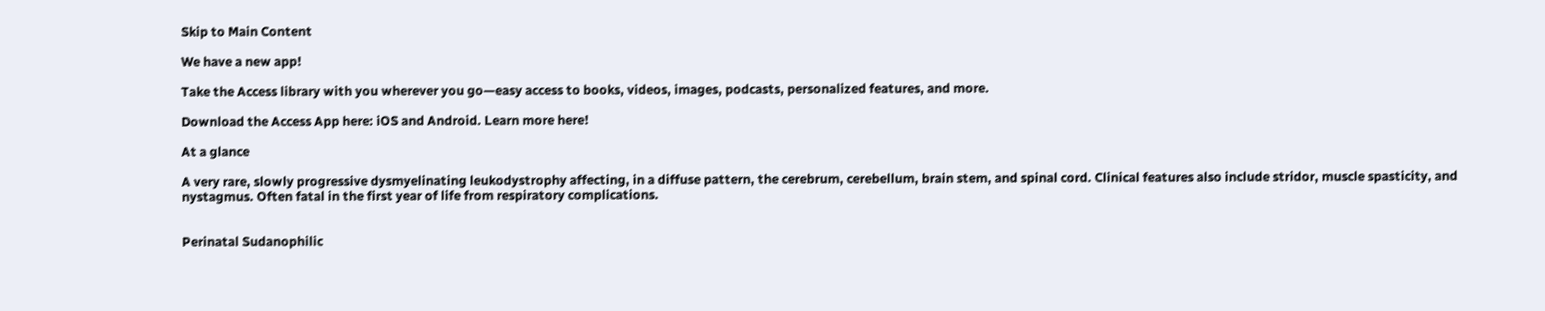Skip to Main Content

We have a new app!

Take the Access library with you wherever you go—easy access to books, videos, images, podcasts, personalized features, and more.

Download the Access App here: iOS and Android. Learn more here!

At a glance

A very rare, slowly progressive dysmyelinating leukodystrophy affecting, in a diffuse pattern, the cerebrum, cerebellum, brain stem, and spinal cord. Clinical features also include stridor, muscle spasticity, and nystagmus. Often fatal in the first year of life from respiratory complications.


Perinatal Sudanophilic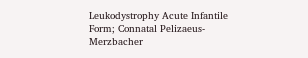Leukodystrophy Acute Infantile Form; Connatal Pelizaeus-Merzbacher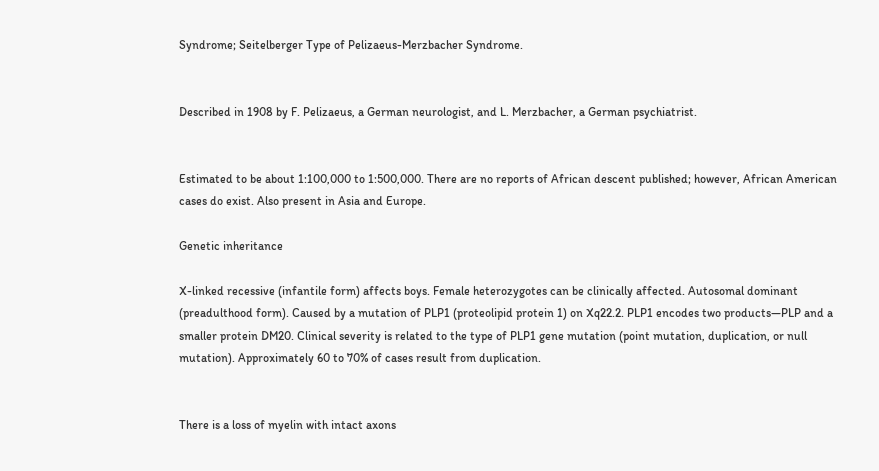Syndrome; Seitelberger Type of Pelizaeus-Merzbacher Syndrome.


Described in 1908 by F. Pelizaeus, a German neurologist, and L. Merzbacher, a German psychiatrist.


Estimated to be about 1:100,000 to 1:500,000. There are no reports of African descent published; however, African American cases do exist. Also present in Asia and Europe.

Genetic inheritance

X-linked recessive (infantile form) affects boys. Female heterozygotes can be clinically affected. Autosomal dominant (preadulthood form). Caused by a mutation of PLP1 (proteolipid protein 1) on Xq22.2. PLP1 encodes two products—PLP and a smaller protein DM20. Clinical severity is related to the type of PLP1 gene mutation (point mutation, duplication, or null mutation). Approximately 60 to 70% of cases result from duplication.


There is a loss of myelin with intact axons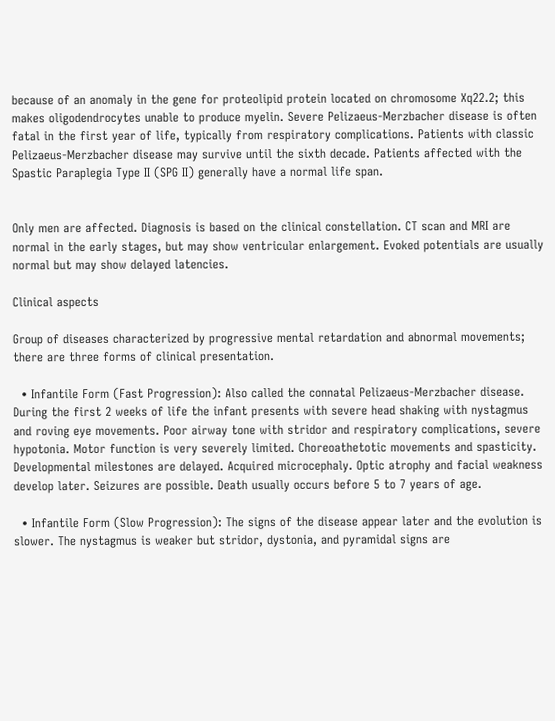because of an anomaly in the gene for proteolipid protein located on chromosome Xq22.2; this makes oligodendrocytes unable to produce myelin. Severe Pelizaeus-Merzbacher disease is often fatal in the first year of life, typically from respiratory complications. Patients with classic Pelizaeus-Merzbacher disease may survive until the sixth decade. Patients affected with the Spastic Paraplegia Type II (SPG II) generally have a normal life span.


Only men are affected. Diagnosis is based on the clinical constellation. CT scan and MRI are normal in the early stages, but may show ventricular enlargement. Evoked potentials are usually normal but may show delayed latencies.

Clinical aspects

Group of diseases characterized by progressive mental retardation and abnormal movements; there are three forms of clinical presentation.

  • Infantile Form (Fast Progression): Also called the connatal Pelizaeus-Merzbacher disease. During the first 2 weeks of life the infant presents with severe head shaking with nystagmus and roving eye movements. Poor airway tone with stridor and respiratory complications, severe hypotonia. Motor function is very severely limited. Choreoathetotic movements and spasticity. Developmental milestones are delayed. Acquired microcephaly. Optic atrophy and facial weakness develop later. Seizures are possible. Death usually occurs before 5 to 7 years of age.

  • Infantile Form (Slow Progression): The signs of the disease appear later and the evolution is slower. The nystagmus is weaker but stridor, dystonia, and pyramidal signs are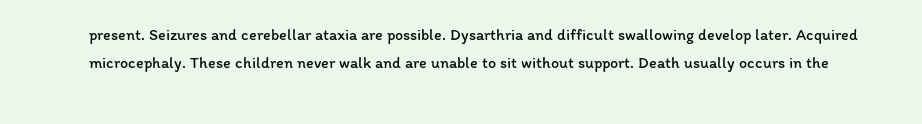present. Seizures and cerebellar ataxia are possible. Dysarthria and difficult swallowing develop later. Acquired microcephaly. These children never walk and are unable to sit without support. Death usually occurs in the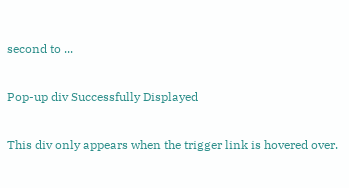second to ...

Pop-up div Successfully Displayed

This div only appears when the trigger link is hovered over.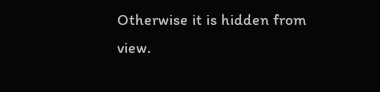Otherwise it is hidden from view.